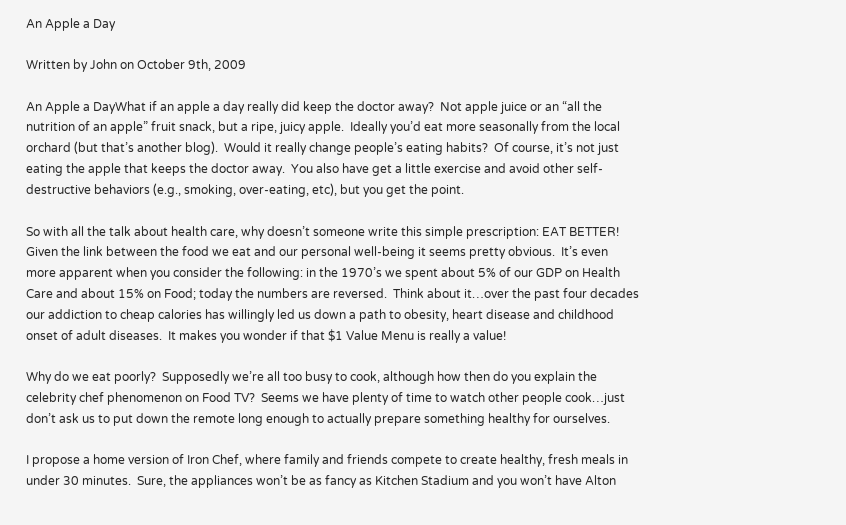An Apple a Day

Written by John on October 9th, 2009

An Apple a DayWhat if an apple a day really did keep the doctor away?  Not apple juice or an “all the nutrition of an apple” fruit snack, but a ripe, juicy apple.  Ideally you’d eat more seasonally from the local orchard (but that’s another blog).  Would it really change people’s eating habits?  Of course, it’s not just eating the apple that keeps the doctor away.  You also have get a little exercise and avoid other self-destructive behaviors (e.g., smoking, over-eating, etc), but you get the point.

So with all the talk about health care, why doesn’t someone write this simple prescription: EAT BETTER! Given the link between the food we eat and our personal well-being it seems pretty obvious.  It’s even more apparent when you consider the following: in the 1970’s we spent about 5% of our GDP on Health Care and about 15% on Food; today the numbers are reversed.  Think about it…over the past four decades our addiction to cheap calories has willingly led us down a path to obesity, heart disease and childhood onset of adult diseases.  It makes you wonder if that $1 Value Menu is really a value!

Why do we eat poorly?  Supposedly we’re all too busy to cook, although how then do you explain the celebrity chef phenomenon on Food TV?  Seems we have plenty of time to watch other people cook…just don’t ask us to put down the remote long enough to actually prepare something healthy for ourselves.

I propose a home version of Iron Chef, where family and friends compete to create healthy, fresh meals in under 30 minutes.  Sure, the appliances won’t be as fancy as Kitchen Stadium and you won’t have Alton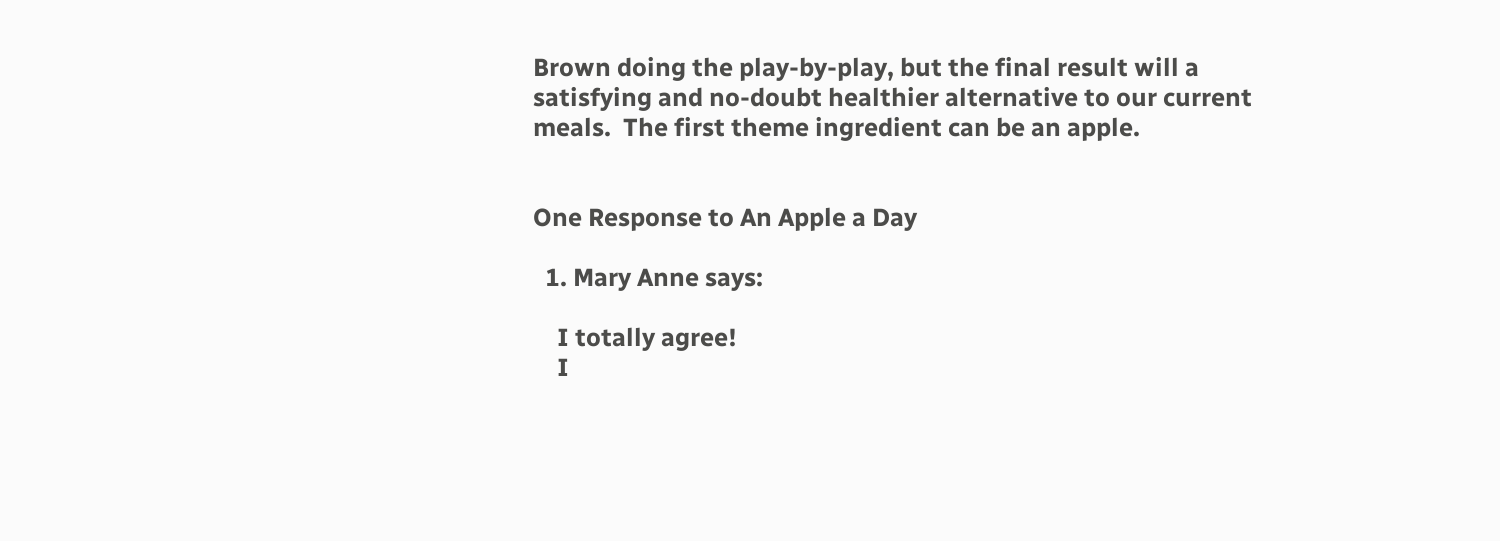Brown doing the play-by-play, but the final result will a satisfying and no-doubt healthier alternative to our current meals.  The first theme ingredient can be an apple.


One Response to An Apple a Day

  1. Mary Anne says:

    I totally agree!
    I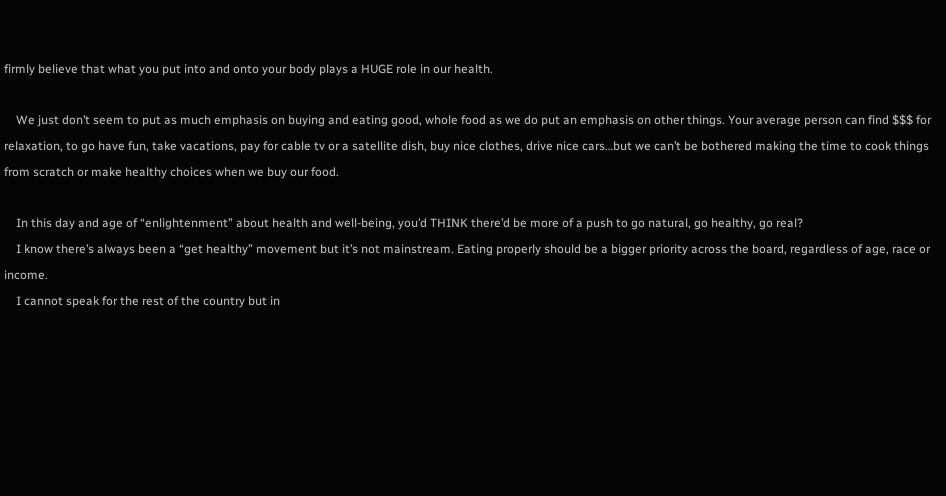firmly believe that what you put into and onto your body plays a HUGE role in our health.

    We just don’t seem to put as much emphasis on buying and eating good, whole food as we do put an emphasis on other things. Your average person can find $$$ for relaxation, to go have fun, take vacations, pay for cable tv or a satellite dish, buy nice clothes, drive nice cars…but we can’t be bothered making the time to cook things from scratch or make healthy choices when we buy our food.

    In this day and age of “enlightenment” about health and well-being, you’d THINK there’d be more of a push to go natural, go healthy, go real?
    I know there’s always been a “get healthy” movement but it’s not mainstream. Eating properly should be a bigger priority across the board, regardless of age, race or income.
    I cannot speak for the rest of the country but in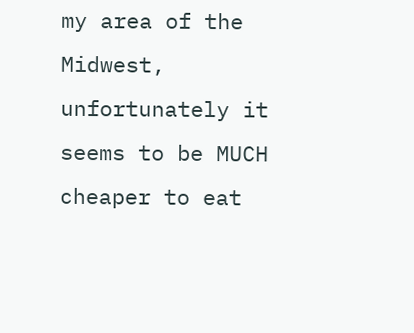my area of the Midwest, unfortunately it seems to be MUCH cheaper to eat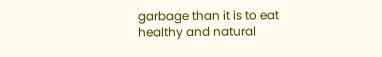garbage than it is to eat healthy and natural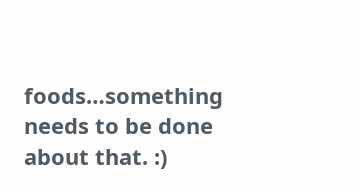foods…something needs to be done about that. :)